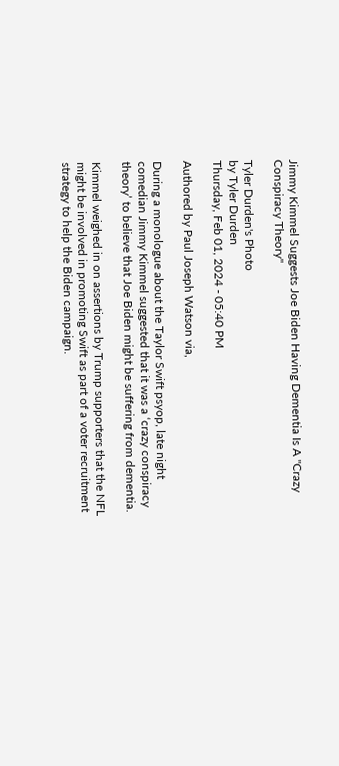Jimmy Kimmel Suggests Joe Biden Having Dementia Is A "Crazy Conspiracy Theory"

Tyler Durden's Photo
by Tyler Durden
Thursday, Feb 01, 2024 - 05:40 PM

Authored by Paul Joseph Watson via,

During a monologue about the Taylor Swift psyop, late night comedian Jimmy Kimmel suggested that it was a ‘crazy conspiracy theory’ to believe that Joe Biden might be suffering from dementia.

Kimmel weighed in on assertions by Trump supporters that the NFL might be involved in promoting Swift as part of a voter recruitment strategy to help the Biden campaign.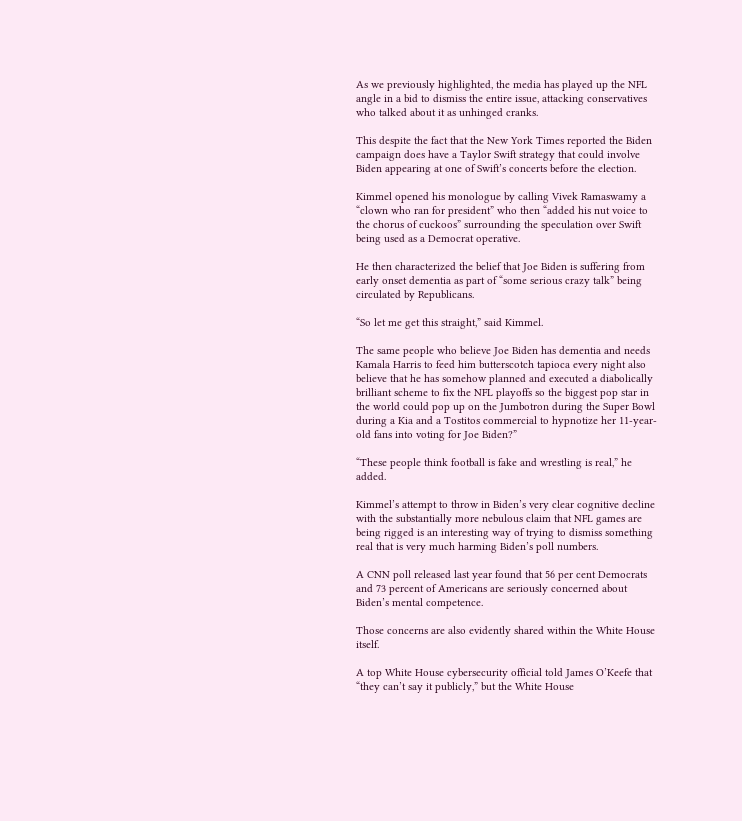As we previously highlighted, the media has played up the NFL angle in a bid to dismiss the entire issue, attacking conservatives who talked about it as unhinged cranks.

This despite the fact that the New York Times reported the Biden campaign does have a Taylor Swift strategy that could involve Biden appearing at one of Swift’s concerts before the election.

Kimmel opened his monologue by calling Vivek Ramaswamy a “clown who ran for president” who then “added his nut voice to the chorus of cuckoos” surrounding the speculation over Swift being used as a Democrat operative.

He then characterized the belief that Joe Biden is suffering from early onset dementia as part of “some serious crazy talk” being circulated by Republicans.

“So let me get this straight,” said Kimmel.

The same people who believe Joe Biden has dementia and needs Kamala Harris to feed him butterscotch tapioca every night also believe that he has somehow planned and executed a diabolically brilliant scheme to fix the NFL playoffs so the biggest pop star in the world could pop up on the Jumbotron during the Super Bowl during a Kia and a Tostitos commercial to hypnotize her 11-year-old fans into voting for Joe Biden?”

“These people think football is fake and wrestling is real,” he added.

Kimmel’s attempt to throw in Biden’s very clear cognitive decline with the substantially more nebulous claim that NFL games are being rigged is an interesting way of trying to dismiss something real that is very much harming Biden’s poll numbers.

A CNN poll released last year found that 56 per cent Democrats and 73 percent of Americans are seriously concerned about Biden’s mental competence.

Those concerns are also evidently shared within the White House itself.

A top White House cybersecurity official told James O’Keefe that “they can’t say it publicly,” but the White House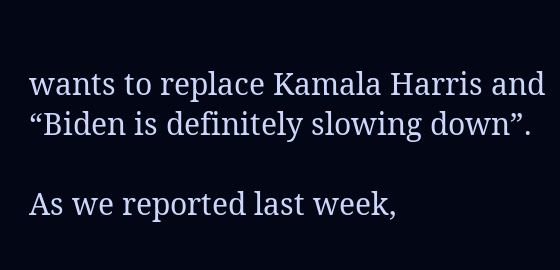wants to replace Kamala Harris and “Biden is definitely slowing down”.

As we reported last week,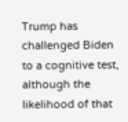Trump has challenged Biden to a cognitive test, although the likelihood of that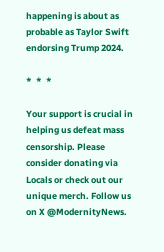happening is about as probable as Taylor Swift endorsing Trump 2024.

*  *  *

Your support is crucial in helping us defeat mass censorship. Please consider donating via Locals or check out our unique merch. Follow us on X @ModernityNews.